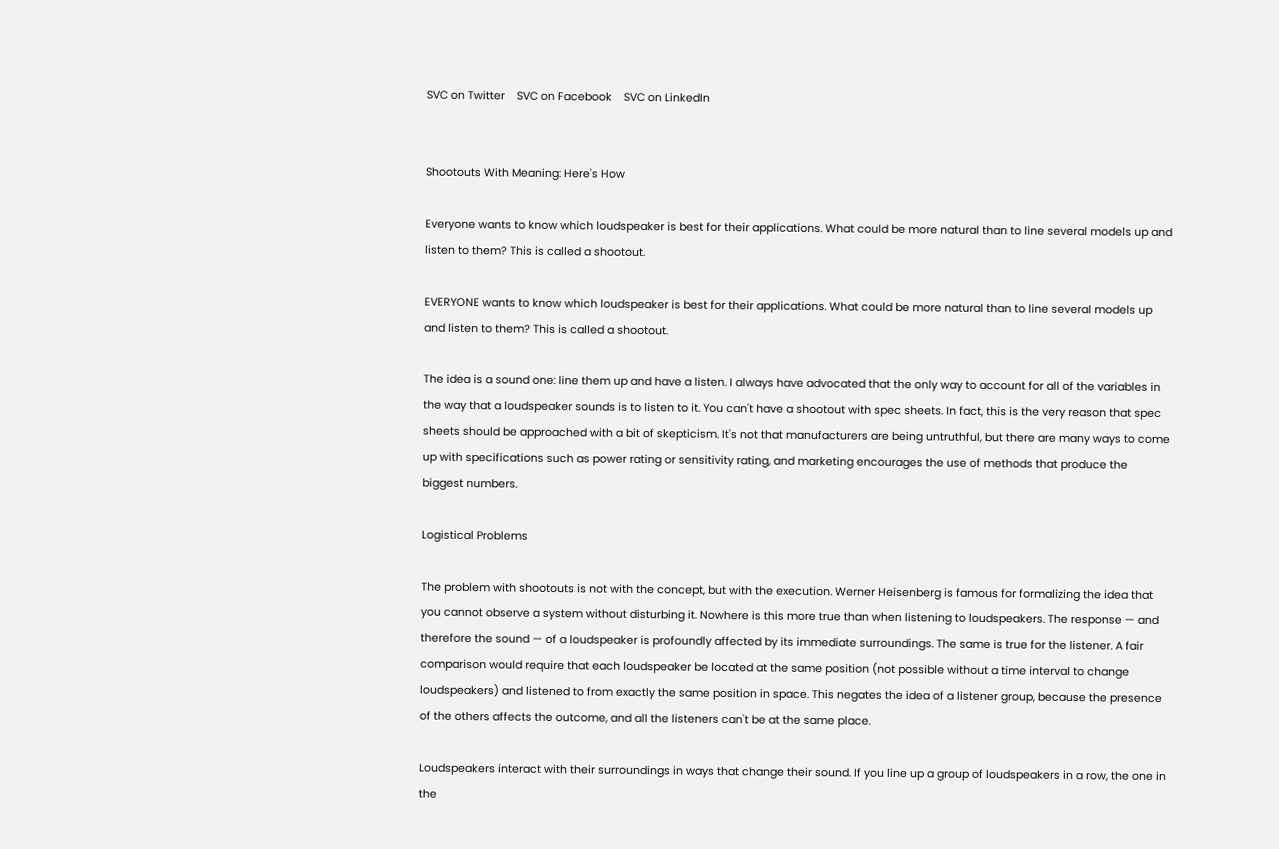SVC on Twitter    SVC on Facebook    SVC on LinkedIn


Shootouts With Meaning: Here's How

Everyone wants to know which loudspeaker is best for their applications. What could be more natural than to line several models up and listen to them? This is called a shootout.

EVERYONE wants to know which loudspeaker is best for their applications. What could be more natural than to line several models up and listen to them? This is called a shootout.

The idea is a sound one: line them up and have a listen. I always have advocated that the only way to account for all of the variables in the way that a loudspeaker sounds is to listen to it. You can't have a shootout with spec sheets. In fact, this is the very reason that spec sheets should be approached with a bit of skepticism. It's not that manufacturers are being untruthful, but there are many ways to come up with specifications such as power rating or sensitivity rating, and marketing encourages the use of methods that produce the biggest numbers.

Logistical Problems

The problem with shootouts is not with the concept, but with the execution. Werner Heisenberg is famous for formalizing the idea that you cannot observe a system without disturbing it. Nowhere is this more true than when listening to loudspeakers. The response — and therefore the sound — of a loudspeaker is profoundly affected by its immediate surroundings. The same is true for the listener. A fair comparison would require that each loudspeaker be located at the same position (not possible without a time interval to change loudspeakers) and listened to from exactly the same position in space. This negates the idea of a listener group, because the presence of the others affects the outcome, and all the listeners can't be at the same place.

Loudspeakers interact with their surroundings in ways that change their sound. If you line up a group of loudspeakers in a row, the one in the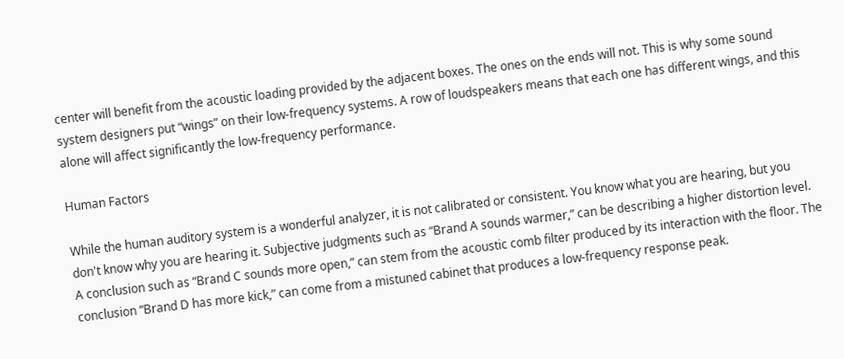center will benefit from the acoustic loading provided by the adjacent boxes. The ones on the ends will not. This is why some sound system designers put “wings” on their low-frequency systems. A row of loudspeakers means that each one has different wings, and this alone will affect significantly the low-frequency performance.

Human Factors

While the human auditory system is a wonderful analyzer, it is not calibrated or consistent. You know what you are hearing, but you don't know why you are hearing it. Subjective judgments such as “Brand A sounds warmer,” can be describing a higher distortion level. A conclusion such as “Brand C sounds more open,” can stem from the acoustic comb filter produced by its interaction with the floor. The conclusion “Brand D has more kick,” can come from a mistuned cabinet that produces a low-frequency response peak.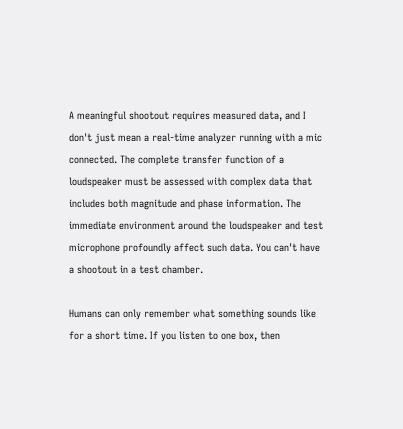A meaningful shootout requires measured data, and I don't just mean a real-time analyzer running with a mic connected. The complete transfer function of a loudspeaker must be assessed with complex data that includes both magnitude and phase information. The immediate environment around the loudspeaker and test microphone profoundly affect such data. You can't have a shootout in a test chamber.

Humans can only remember what something sounds like for a short time. If you listen to one box, then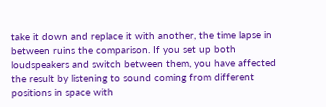take it down and replace it with another, the time lapse in between ruins the comparison. If you set up both loudspeakers and switch between them, you have affected the result by listening to sound coming from different positions in space with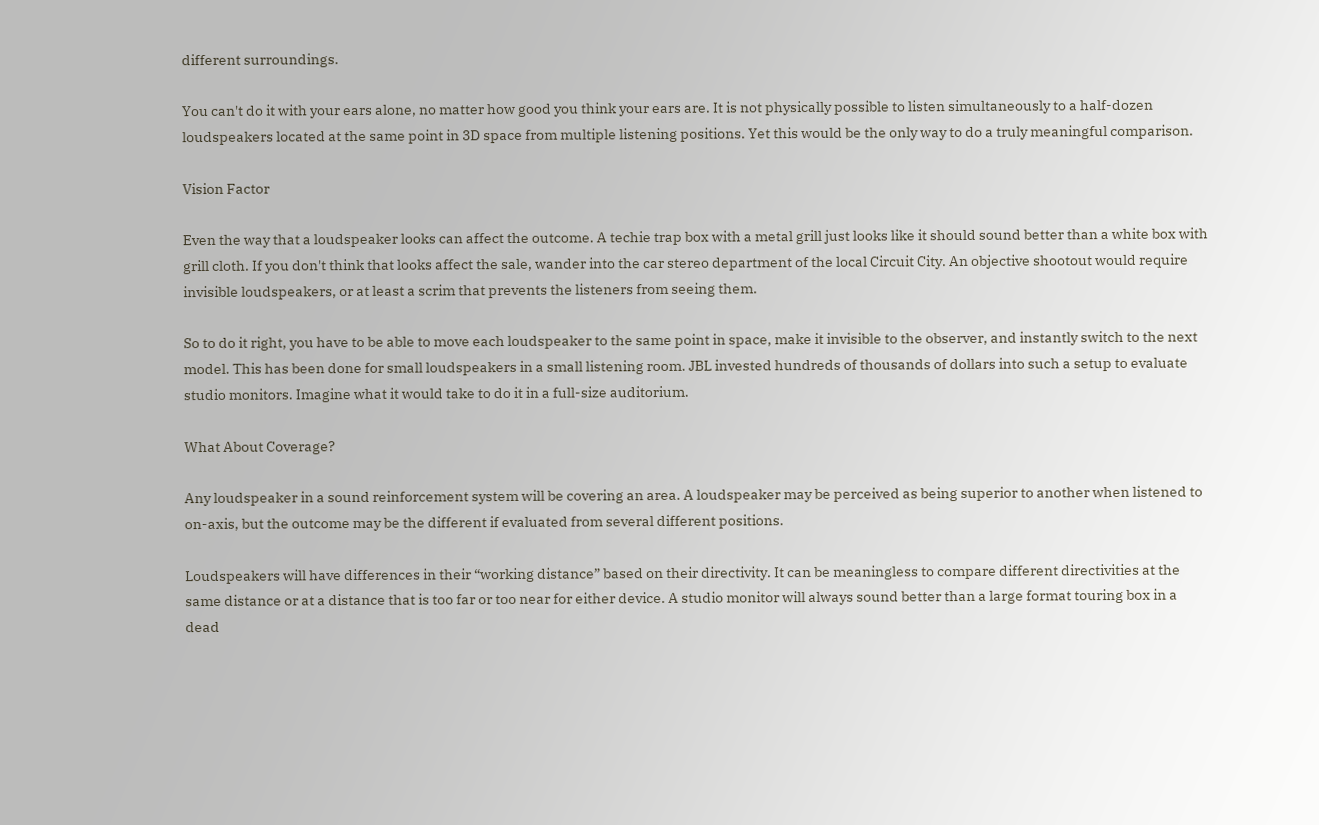different surroundings.

You can't do it with your ears alone, no matter how good you think your ears are. It is not physically possible to listen simultaneously to a half-dozen loudspeakers located at the same point in 3D space from multiple listening positions. Yet this would be the only way to do a truly meaningful comparison.

Vision Factor

Even the way that a loudspeaker looks can affect the outcome. A techie trap box with a metal grill just looks like it should sound better than a white box with grill cloth. If you don't think that looks affect the sale, wander into the car stereo department of the local Circuit City. An objective shootout would require invisible loudspeakers, or at least a scrim that prevents the listeners from seeing them.

So to do it right, you have to be able to move each loudspeaker to the same point in space, make it invisible to the observer, and instantly switch to the next model. This has been done for small loudspeakers in a small listening room. JBL invested hundreds of thousands of dollars into such a setup to evaluate studio monitors. Imagine what it would take to do it in a full-size auditorium.

What About Coverage?

Any loudspeaker in a sound reinforcement system will be covering an area. A loudspeaker may be perceived as being superior to another when listened to on-axis, but the outcome may be the different if evaluated from several different positions.

Loudspeakers will have differences in their “working distance” based on their directivity. It can be meaningless to compare different directivities at the same distance or at a distance that is too far or too near for either device. A studio monitor will always sound better than a large format touring box in a dead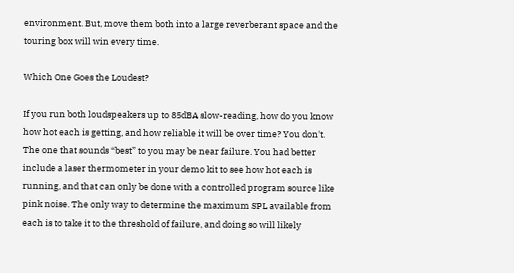environment. But, move them both into a large reverberant space and the touring box will win every time.

Which One Goes the Loudest?

If you run both loudspeakers up to 85dBA slow-reading, how do you know how hot each is getting, and how reliable it will be over time? You don't. The one that sounds “best” to you may be near failure. You had better include a laser thermometer in your demo kit to see how hot each is running, and that can only be done with a controlled program source like pink noise. The only way to determine the maximum SPL available from each is to take it to the threshold of failure, and doing so will likely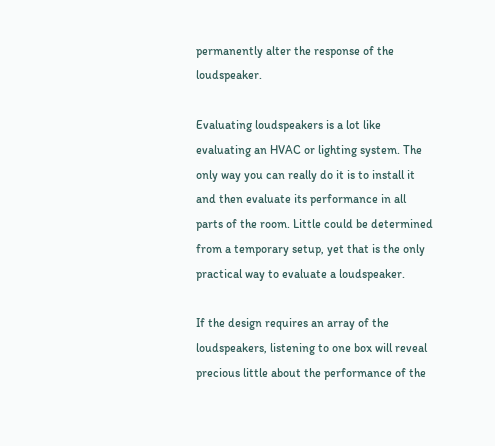permanently alter the response of the loudspeaker.

Evaluating loudspeakers is a lot like evaluating an HVAC or lighting system. The only way you can really do it is to install it and then evaluate its performance in all parts of the room. Little could be determined from a temporary setup, yet that is the only practical way to evaluate a loudspeaker.

If the design requires an array of the loudspeakers, listening to one box will reveal precious little about the performance of the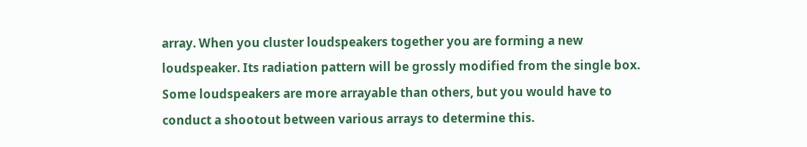array. When you cluster loudspeakers together you are forming a new loudspeaker. Its radiation pattern will be grossly modified from the single box. Some loudspeakers are more arrayable than others, but you would have to conduct a shootout between various arrays to determine this.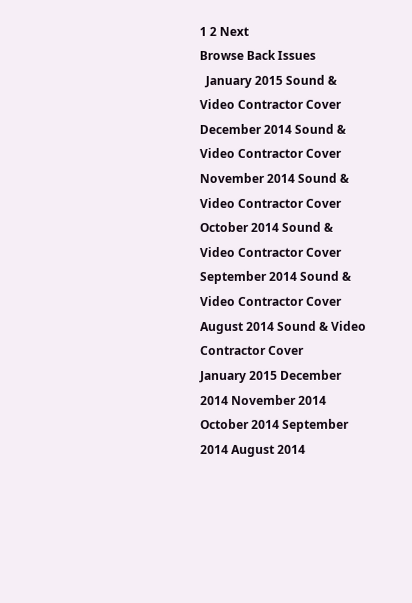1 2 Next
Browse Back Issues
  January 2015 Sound & Video Contractor Cover December 2014 Sound & Video Contractor Cover November 2014 Sound & Video Contractor Cover October 2014 Sound & Video Contractor Cover September 2014 Sound & Video Contractor Cover August 2014 Sound & Video Contractor Cover
January 2015 December 2014 November 2014 October 2014 September 2014 August 2014